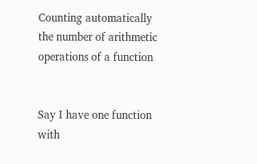Counting automatically the number of arithmetic operations of a function


Say I have one function with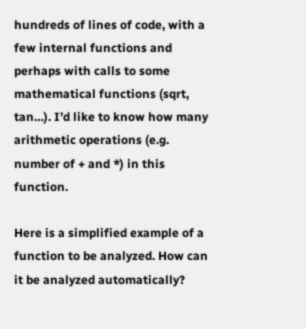hundreds of lines of code, with a few internal functions and perhaps with calls to some mathematical functions (sqrt, tan…). I’d like to know how many arithmetic operations (e.g. number of + and *) in this function.

Here is a simplified example of a function to be analyzed. How can it be analyzed automatically?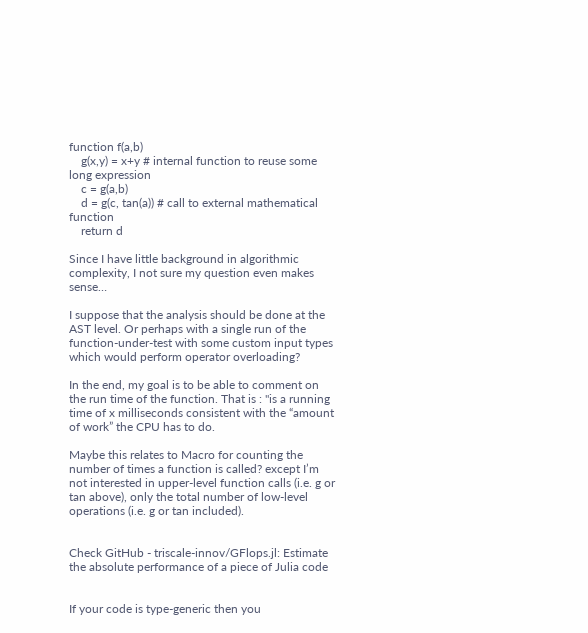function f(a,b)
    g(x,y) = x+y # internal function to reuse some long expression
    c = g(a,b)
    d = g(c, tan(a)) # call to external mathematical function
    return d

Since I have little background in algorithmic complexity, I not sure my question even makes sense…

I suppose that the analysis should be done at the AST level. Or perhaps with a single run of the function-under-test with some custom input types which would perform operator overloading?

In the end, my goal is to be able to comment on the run time of the function. That is : "is a running time of x milliseconds consistent with the “amount of work” the CPU has to do.

Maybe this relates to Macro for counting the number of times a function is called? except I’m not interested in upper-level function calls (i.e. g or tan above), only the total number of low-level operations (i.e. g or tan included).


Check GitHub - triscale-innov/GFlops.jl: Estimate the absolute performance of a piece of Julia code


If your code is type-generic then you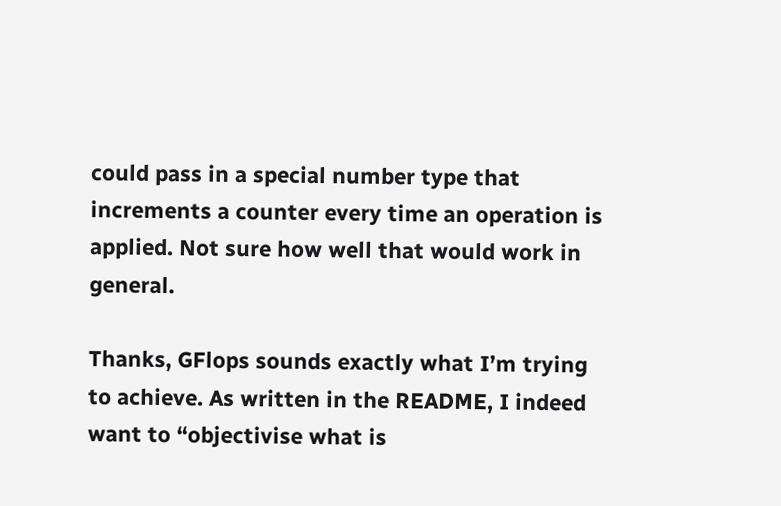could pass in a special number type that increments a counter every time an operation is applied. Not sure how well that would work in general.

Thanks, GFlops sounds exactly what I’m trying to achieve. As written in the README, I indeed want to “objectivise what is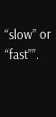“slow” or “fast””.